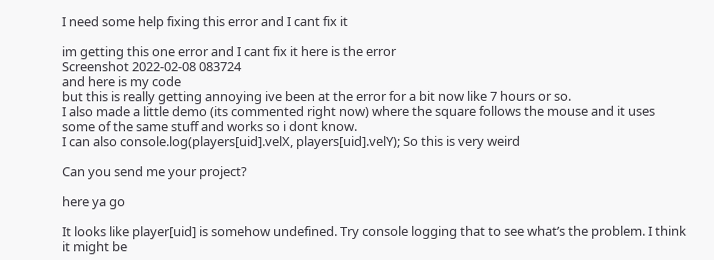I need some help fixing this error and I cant fix it

im getting this one error and I cant fix it here is the error
Screenshot 2022-02-08 083724
and here is my code
but this is really getting annoying ive been at the error for a bit now like 7 hours or so.
I also made a little demo (its commented right now) where the square follows the mouse and it uses some of the same stuff and works so i dont know.
I can also console.log(players[uid].velX, players[uid].velY); So this is very weird

Can you send me your project?

here ya go

It looks like player[uid] is somehow undefined. Try console logging that to see what’s the problem. I think it might be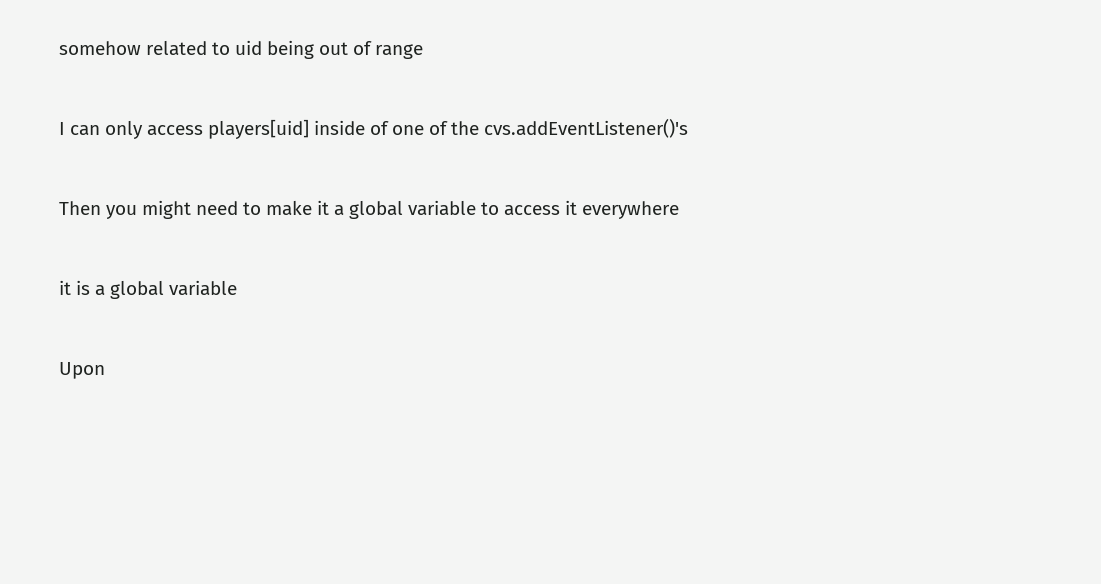somehow related to uid being out of range

I can only access players[uid] inside of one of the cvs.addEventListener()'s

Then you might need to make it a global variable to access it everywhere

it is a global variable

Upon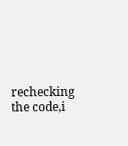rechecking the code,i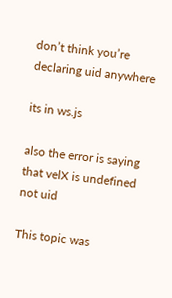don’t think you’re declaring uid anywhere

its in ws.js

also the error is saying that velX is undefined not uid

This topic was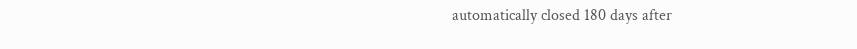automatically closed 180 days after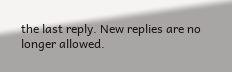the last reply. New replies are no longer allowed.